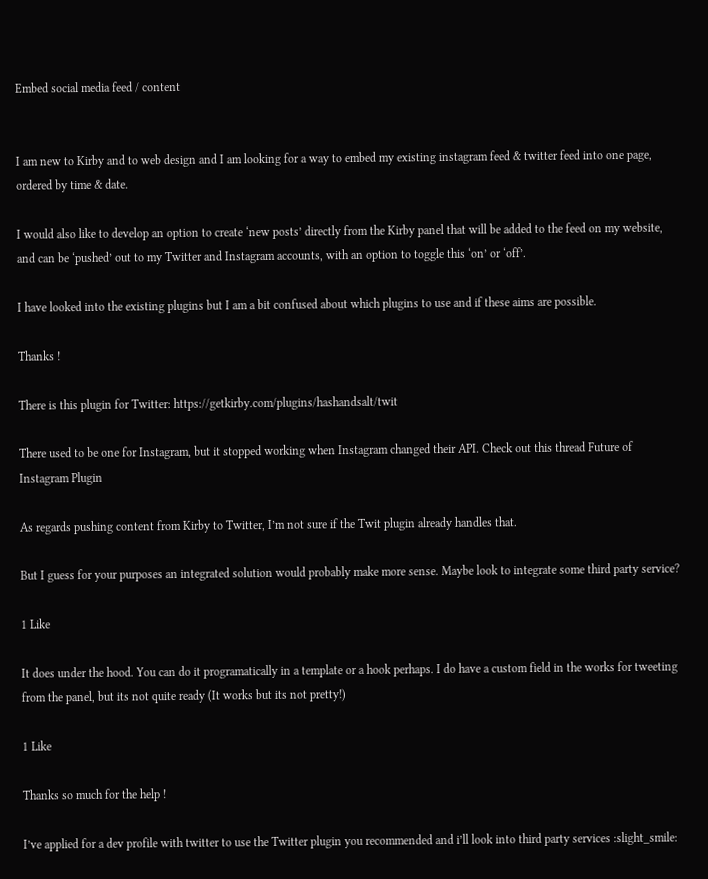Embed social media feed / content


I am new to Kirby and to web design and I am looking for a way to embed my existing instagram feed & twitter feed into one page, ordered by time & date.

I would also like to develop an option to create ‘new posts’ directly from the Kirby panel that will be added to the feed on my website, and can be ‘pushed’ out to my Twitter and Instagram accounts, with an option to toggle this ‘on’ or ‘off’.

I have looked into the existing plugins but I am a bit confused about which plugins to use and if these aims are possible.

Thanks !

There is this plugin for Twitter: https://getkirby.com/plugins/hashandsalt/twit

There used to be one for Instagram, but it stopped working when Instagram changed their API. Check out this thread Future of Instagram Plugin

As regards pushing content from Kirby to Twitter, I’m not sure if the Twit plugin already handles that.

But I guess for your purposes an integrated solution would probably make more sense. Maybe look to integrate some third party service?

1 Like

It does under the hood. You can do it programatically in a template or a hook perhaps. I do have a custom field in the works for tweeting from the panel, but its not quite ready (It works but its not pretty!)

1 Like

Thanks so much for the help !

I’ve applied for a dev profile with twitter to use the Twitter plugin you recommended and i’ll look into third party services :slight_smile: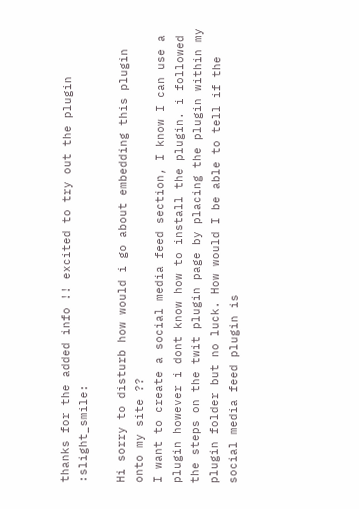thanks for the added info !! excited to try out the plugin :slight_smile:

Hi sorry to disturb how would i go about embedding this plugin onto my site ??
I want to create a social media feed section, I know I can use a plugin however i dont know how to install the plugin. i followed the steps on the twit plugin page by placing the plugin within my plugin folder but no luck. How would I be able to tell if the social media feed plugin is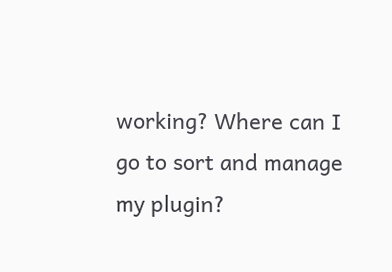working? Where can I go to sort and manage my plugin?